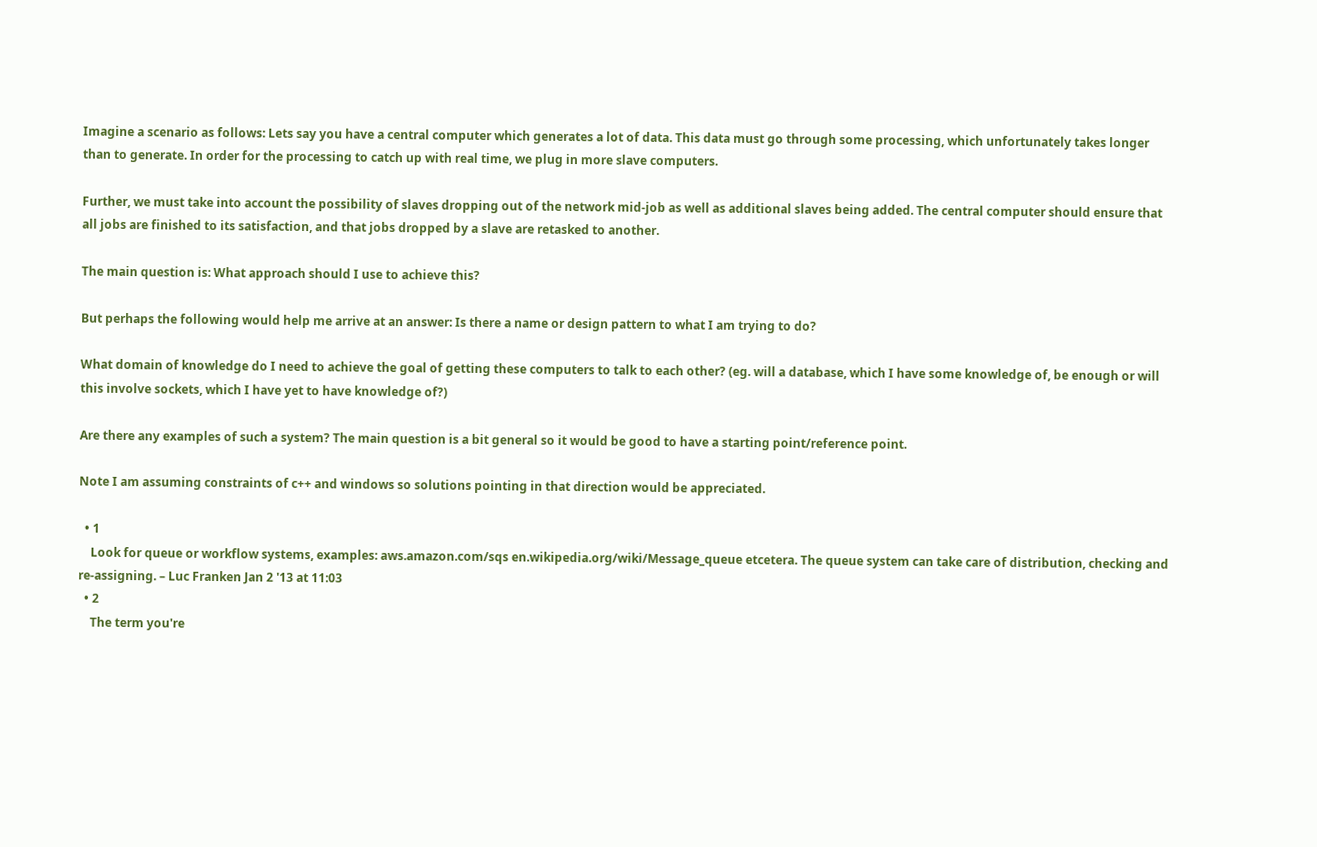Imagine a scenario as follows: Lets say you have a central computer which generates a lot of data. This data must go through some processing, which unfortunately takes longer than to generate. In order for the processing to catch up with real time, we plug in more slave computers.

Further, we must take into account the possibility of slaves dropping out of the network mid-job as well as additional slaves being added. The central computer should ensure that all jobs are finished to its satisfaction, and that jobs dropped by a slave are retasked to another.

The main question is: What approach should I use to achieve this?

But perhaps the following would help me arrive at an answer: Is there a name or design pattern to what I am trying to do?

What domain of knowledge do I need to achieve the goal of getting these computers to talk to each other? (eg. will a database, which I have some knowledge of, be enough or will this involve sockets, which I have yet to have knowledge of?)

Are there any examples of such a system? The main question is a bit general so it would be good to have a starting point/reference point.

Note I am assuming constraints of c++ and windows so solutions pointing in that direction would be appreciated.

  • 1
    Look for queue or workflow systems, examples: aws.amazon.com/sqs en.wikipedia.org/wiki/Message_queue etcetera. The queue system can take care of distribution, checking and re-assigning. – Luc Franken Jan 2 '13 at 11:03
  • 2
    The term you're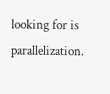looking for is parallelization.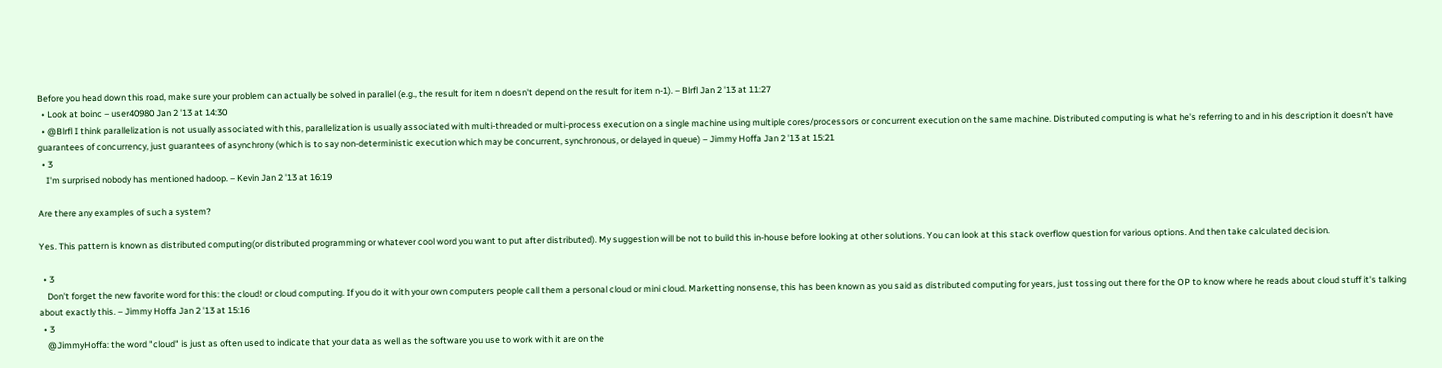Before you head down this road, make sure your problem can actually be solved in parallel (e.g., the result for item n doesn't depend on the result for item n-1). – Blrfl Jan 2 '13 at 11:27
  • Look at boinc – user40980 Jan 2 '13 at 14:30
  • @Blrfl I think parallelization is not usually associated with this, parallelization is usually associated with multi-threaded or multi-process execution on a single machine using multiple cores/processors or concurrent execution on the same machine. Distributed computing is what he's referring to and in his description it doesn't have guarantees of concurrency, just guarantees of asynchrony (which is to say non-deterministic execution which may be concurrent, synchronous, or delayed in queue) – Jimmy Hoffa Jan 2 '13 at 15:21
  • 3
    I'm surprised nobody has mentioned hadoop. – Kevin Jan 2 '13 at 16:19

Are there any examples of such a system?

Yes. This pattern is known as distributed computing(or distributed programming or whatever cool word you want to put after distributed). My suggestion will be not to build this in-house before looking at other solutions. You can look at this stack overflow question for various options. And then take calculated decision.

  • 3
    Don't forget the new favorite word for this: the cloud! or cloud computing. If you do it with your own computers people call them a personal cloud or mini cloud. Marketting nonsense, this has been known as you said as distributed computing for years, just tossing out there for the OP to know where he reads about cloud stuff it's talking about exactly this. – Jimmy Hoffa Jan 2 '13 at 15:16
  • 3
    @JimmyHoffa: the word "cloud" is just as often used to indicate that your data as well as the software you use to work with it are on the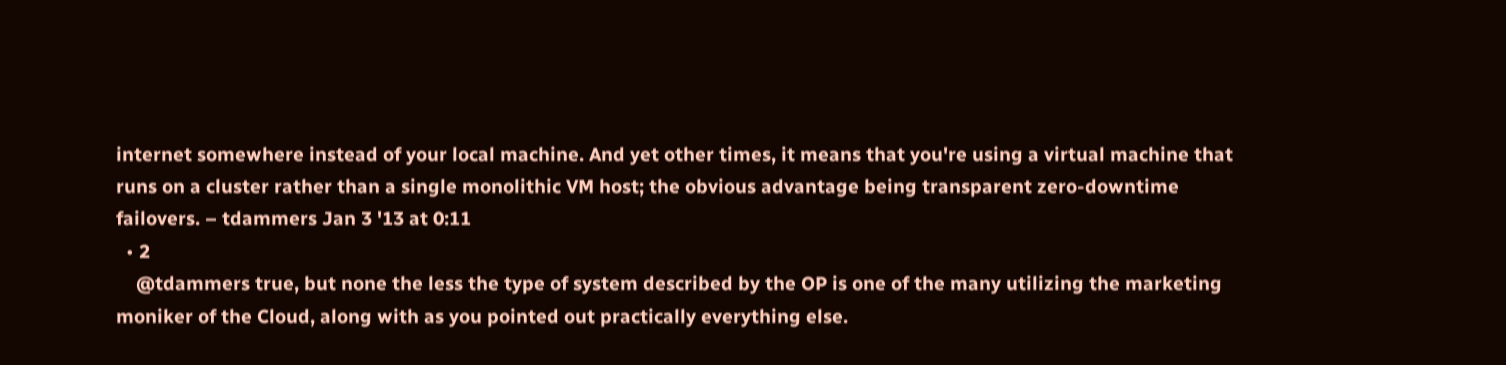internet somewhere instead of your local machine. And yet other times, it means that you're using a virtual machine that runs on a cluster rather than a single monolithic VM host; the obvious advantage being transparent zero-downtime failovers. – tdammers Jan 3 '13 at 0:11
  • 2
    @tdammers true, but none the less the type of system described by the OP is one of the many utilizing the marketing moniker of the Cloud, along with as you pointed out practically everything else.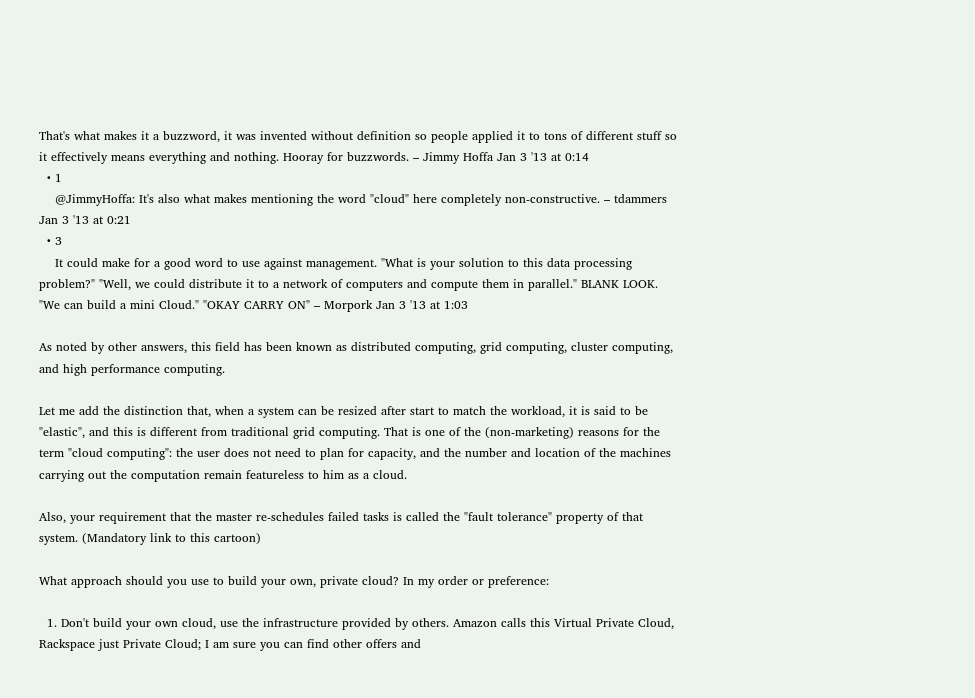That's what makes it a buzzword, it was invented without definition so people applied it to tons of different stuff so it effectively means everything and nothing. Hooray for buzzwords. – Jimmy Hoffa Jan 3 '13 at 0:14
  • 1
    @JimmyHoffa: It's also what makes mentioning the word "cloud" here completely non-constructive. – tdammers Jan 3 '13 at 0:21
  • 3
    It could make for a good word to use against management. "What is your solution to this data processing problem?" "Well, we could distribute it to a network of computers and compute them in parallel." BLANK LOOK. "We can build a mini Cloud." "OKAY CARRY ON" – Morpork Jan 3 '13 at 1:03

As noted by other answers, this field has been known as distributed computing, grid computing, cluster computing, and high performance computing.

Let me add the distinction that, when a system can be resized after start to match the workload, it is said to be "elastic", and this is different from traditional grid computing. That is one of the (non-marketing) reasons for the term "cloud computing": the user does not need to plan for capacity, and the number and location of the machines carrying out the computation remain featureless to him as a cloud.

Also, your requirement that the master re-schedules failed tasks is called the "fault tolerance" property of that system. (Mandatory link to this cartoon)

What approach should you use to build your own, private cloud? In my order or preference:

  1. Don't build your own cloud, use the infrastructure provided by others. Amazon calls this Virtual Private Cloud, Rackspace just Private Cloud; I am sure you can find other offers and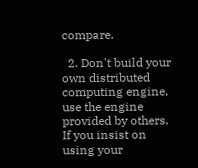compare.

  2. Don't build your own distributed computing engine, use the engine provided by others. If you insist on using your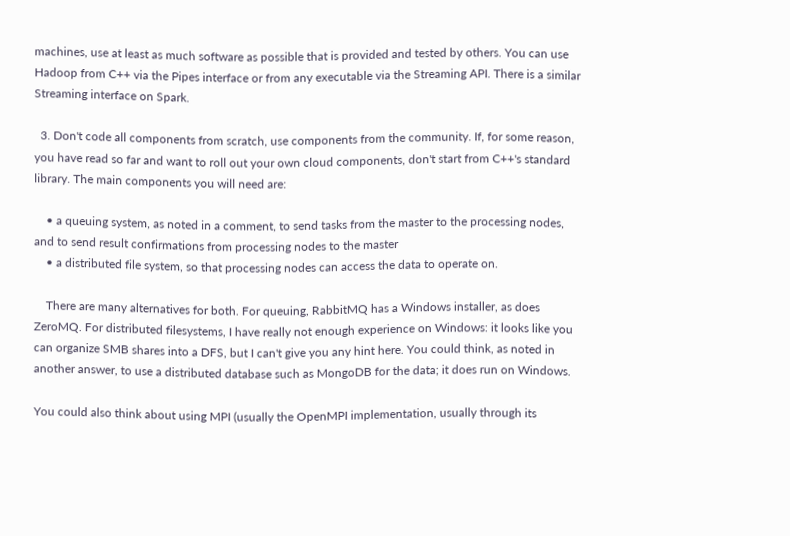machines, use at least as much software as possible that is provided and tested by others. You can use Hadoop from C++ via the Pipes interface or from any executable via the Streaming API. There is a similar Streaming interface on Spark.

  3. Don't code all components from scratch, use components from the community. If, for some reason, you have read so far and want to roll out your own cloud components, don't start from C++'s standard library. The main components you will need are:

    • a queuing system, as noted in a comment, to send tasks from the master to the processing nodes, and to send result confirmations from processing nodes to the master
    • a distributed file system, so that processing nodes can access the data to operate on.

    There are many alternatives for both. For queuing, RabbitMQ has a Windows installer, as does ZeroMQ. For distributed filesystems, I have really not enough experience on Windows: it looks like you can organize SMB shares into a DFS, but I can't give you any hint here. You could think, as noted in another answer, to use a distributed database such as MongoDB for the data; it does run on Windows.

You could also think about using MPI (usually the OpenMPI implementation, usually through its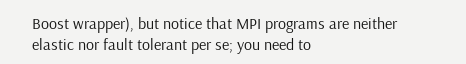Boost wrapper), but notice that MPI programs are neither elastic nor fault tolerant per se; you need to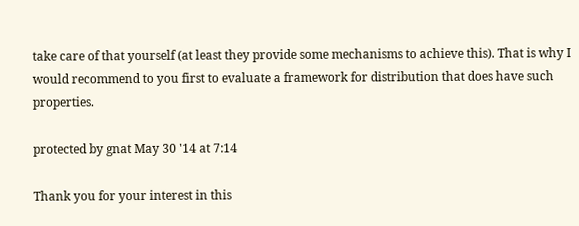take care of that yourself (at least they provide some mechanisms to achieve this). That is why I would recommend to you first to evaluate a framework for distribution that does have such properties.

protected by gnat May 30 '14 at 7:14

Thank you for your interest in this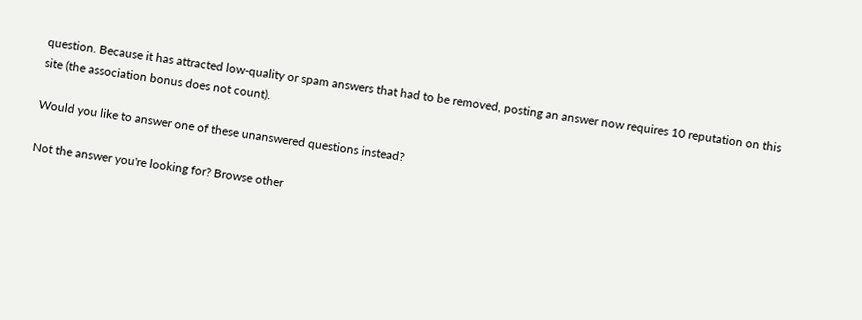question. Because it has attracted low-quality or spam answers that had to be removed, posting an answer now requires 10 reputation on this site (the association bonus does not count).

Would you like to answer one of these unanswered questions instead?

Not the answer you're looking for? Browse other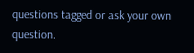questions tagged or ask your own question.